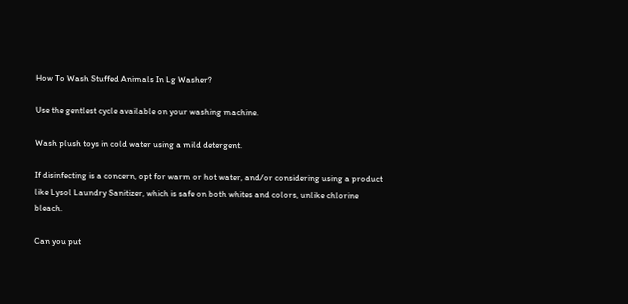How To Wash Stuffed Animals In Lg Washer?

Use the gentlest cycle available on your washing machine.

Wash plush toys in cold water using a mild detergent.

If disinfecting is a concern, opt for warm or hot water, and/or considering using a product like Lysol Laundry Sanitizer, which is safe on both whites and colors, unlike chlorine bleach.

Can you put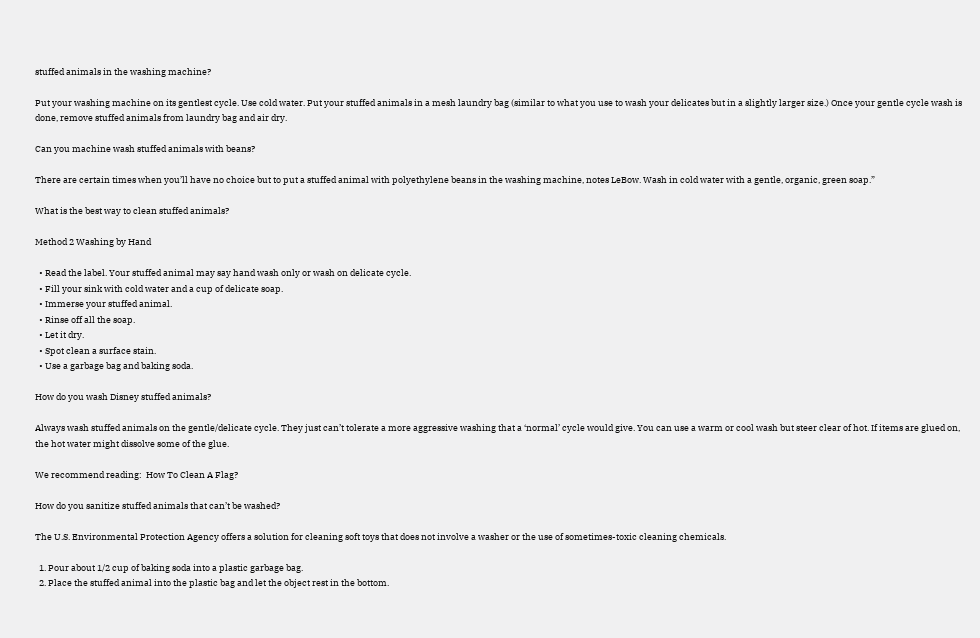stuffed animals in the washing machine?

Put your washing machine on its gentlest cycle. Use cold water. Put your stuffed animals in a mesh laundry bag (similar to what you use to wash your delicates but in a slightly larger size.) Once your gentle cycle wash is done, remove stuffed animals from laundry bag and air dry.

Can you machine wash stuffed animals with beans?

There are certain times when you’ll have no choice but to put a stuffed animal with polyethylene beans in the washing machine, notes LeBow. Wash in cold water with a gentle, organic, green soap.”

What is the best way to clean stuffed animals?

Method 2 Washing by Hand

  • Read the label. Your stuffed animal may say hand wash only or wash on delicate cycle.
  • Fill your sink with cold water and a cup of delicate soap.
  • Immerse your stuffed animal.
  • Rinse off all the soap.
  • Let it dry.
  • Spot clean a surface stain.
  • Use a garbage bag and baking soda.

How do you wash Disney stuffed animals?

Always wash stuffed animals on the gentle/delicate cycle. They just can’t tolerate a more aggressive washing that a ‘normal’ cycle would give. You can use a warm or cool wash but steer clear of hot. If items are glued on, the hot water might dissolve some of the glue.

We recommend reading:  How To Clean A Flag?

How do you sanitize stuffed animals that can’t be washed?

The U.S. Environmental Protection Agency offers a solution for cleaning soft toys that does not involve a washer or the use of sometimes-toxic cleaning chemicals.

  1. Pour about 1/2 cup of baking soda into a plastic garbage bag.
  2. Place the stuffed animal into the plastic bag and let the object rest in the bottom.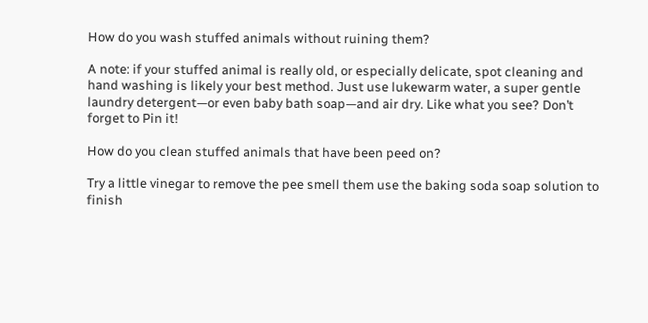How do you wash stuffed animals without ruining them?

A note: if your stuffed animal is really old, or especially delicate, spot cleaning and hand washing is likely your best method. Just use lukewarm water, a super gentle laundry detergent—or even baby bath soap—and air dry. Like what you see? Don’t forget to Pin it!

How do you clean stuffed animals that have been peed on?

Try a little vinegar to remove the pee smell them use the baking soda soap solution to finish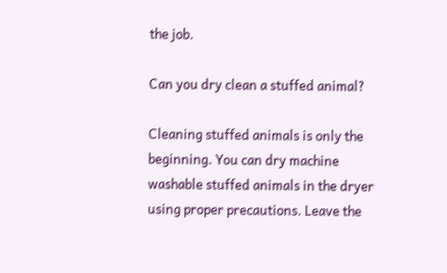the job.

Can you dry clean a stuffed animal?

Cleaning stuffed animals is only the beginning. You can dry machine washable stuffed animals in the dryer using proper precautions. Leave the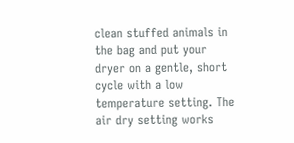clean stuffed animals in the bag and put your dryer on a gentle, short cycle with a low temperature setting. The air dry setting works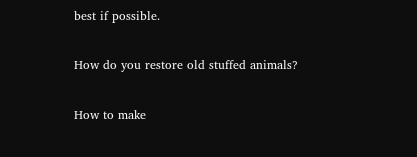best if possible.

How do you restore old stuffed animals?

How to make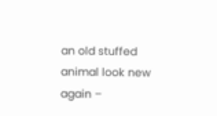an old stuffed animal look new again –